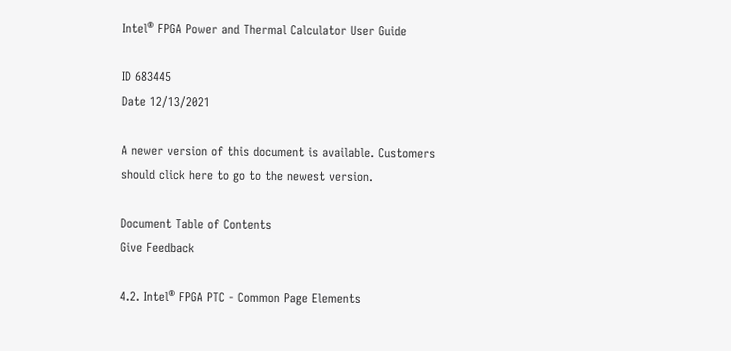Intel® FPGA Power and Thermal Calculator User Guide

ID 683445
Date 12/13/2021

A newer version of this document is available. Customers should click here to go to the newest version.

Document Table of Contents
Give Feedback

4.2. Intel® FPGA PTC - Common Page Elements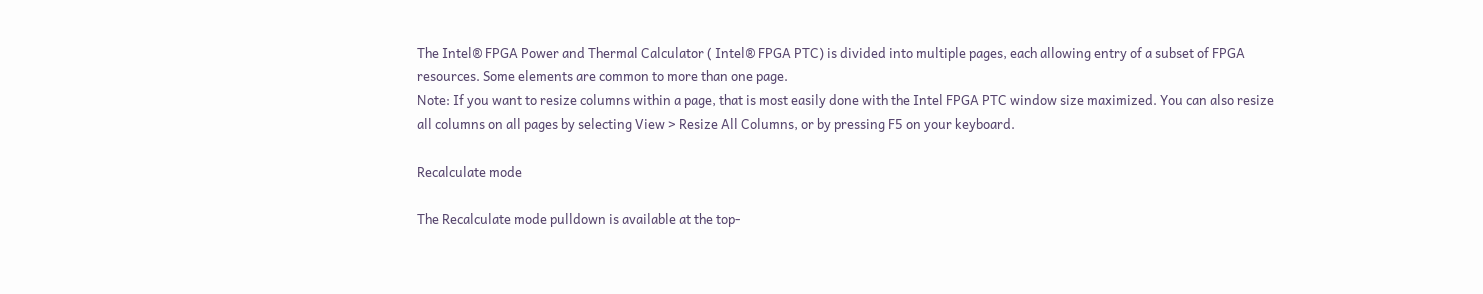The Intel® FPGA Power and Thermal Calculator ( Intel® FPGA PTC) is divided into multiple pages, each allowing entry of a subset of FPGA resources. Some elements are common to more than one page.
Note: If you want to resize columns within a page, that is most easily done with the Intel FPGA PTC window size maximized. You can also resize all columns on all pages by selecting View > Resize All Columns, or by pressing F5 on your keyboard.

Recalculate mode

The Recalculate mode pulldown is available at the top-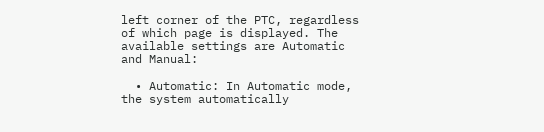left corner of the PTC, regardless of which page is displayed. The available settings are Automatic and Manual:

  • Automatic: In Automatic mode, the system automatically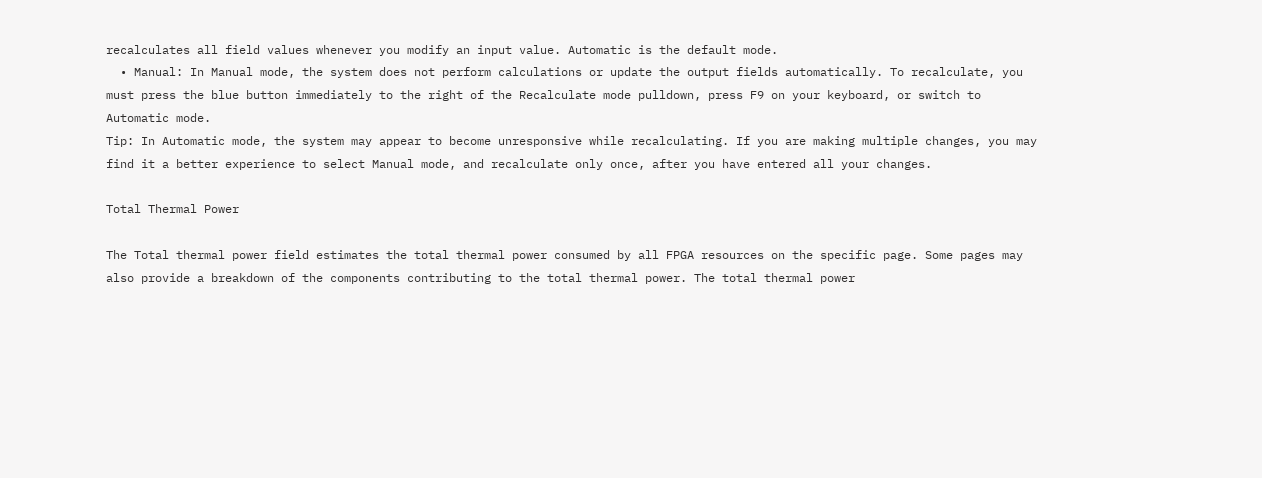recalculates all field values whenever you modify an input value. Automatic is the default mode.
  • Manual: In Manual mode, the system does not perform calculations or update the output fields automatically. To recalculate, you must press the blue button immediately to the right of the Recalculate mode pulldown, press F9 on your keyboard, or switch to Automatic mode.
Tip: In Automatic mode, the system may appear to become unresponsive while recalculating. If you are making multiple changes, you may find it a better experience to select Manual mode, and recalculate only once, after you have entered all your changes.

Total Thermal Power

The Total thermal power field estimates the total thermal power consumed by all FPGA resources on the specific page. Some pages may also provide a breakdown of the components contributing to the total thermal power. The total thermal power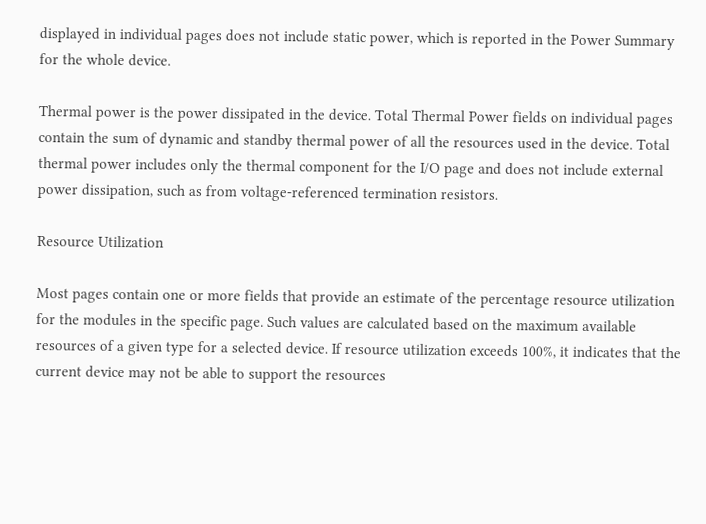displayed in individual pages does not include static power, which is reported in the Power Summary for the whole device.

Thermal power is the power dissipated in the device. Total Thermal Power fields on individual pages contain the sum of dynamic and standby thermal power of all the resources used in the device. Total thermal power includes only the thermal component for the I/O page and does not include external power dissipation, such as from voltage-referenced termination resistors.

Resource Utilization

Most pages contain one or more fields that provide an estimate of the percentage resource utilization for the modules in the specific page. Such values are calculated based on the maximum available resources of a given type for a selected device. If resource utilization exceeds 100%, it indicates that the current device may not be able to support the resources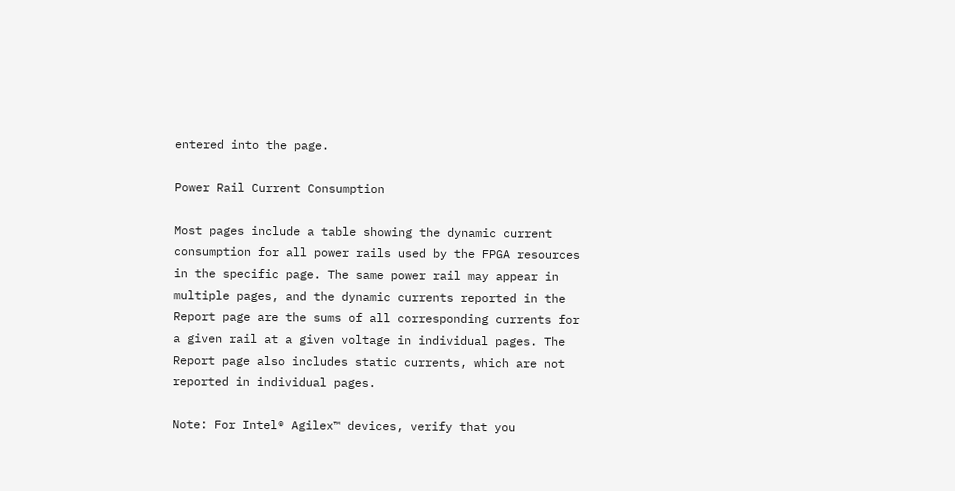entered into the page.

Power Rail Current Consumption

Most pages include a table showing the dynamic current consumption for all power rails used by the FPGA resources in the specific page. The same power rail may appear in multiple pages, and the dynamic currents reported in the Report page are the sums of all corresponding currents for a given rail at a given voltage in individual pages. The Report page also includes static currents, which are not reported in individual pages.

Note: For Intel® Agilex™ devices, verify that you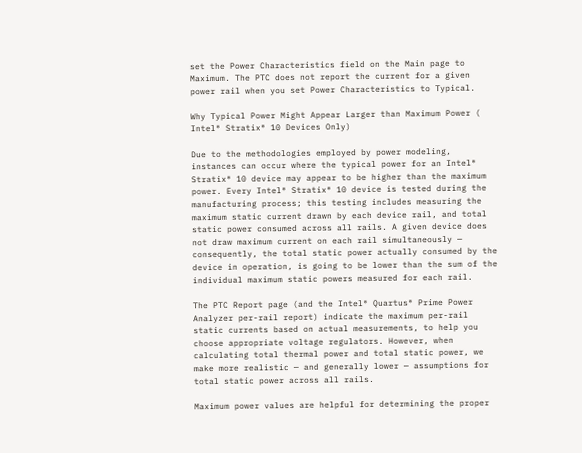set the Power Characteristics field on the Main page to Maximum. The PTC does not report the current for a given power rail when you set Power Characteristics to Typical.

Why Typical Power Might Appear Larger than Maximum Power ( Intel® Stratix® 10 Devices Only)

Due to the methodologies employed by power modeling, instances can occur where the typical power for an Intel® Stratix® 10 device may appear to be higher than the maximum power. Every Intel® Stratix® 10 device is tested during the manufacturing process; this testing includes measuring the maximum static current drawn by each device rail, and total static power consumed across all rails. A given device does not draw maximum current on each rail simultaneously — consequently, the total static power actually consumed by the device in operation, is going to be lower than the sum of the individual maximum static powers measured for each rail.

The PTC Report page (and the Intel® Quartus® Prime Power Analyzer per-rail report) indicate the maximum per-rail static currents based on actual measurements, to help you choose appropriate voltage regulators. However, when calculating total thermal power and total static power, we make more realistic — and generally lower — assumptions for total static power across all rails.

Maximum power values are helpful for determining the proper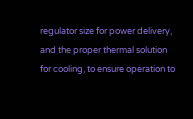regulator size for power delivery, and the proper thermal solution for cooling, to ensure operation to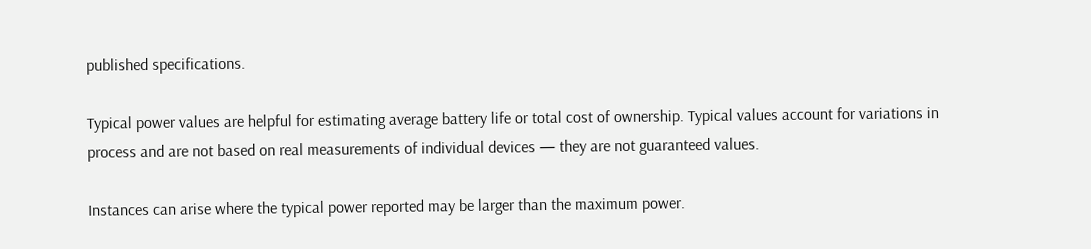published specifications.

Typical power values are helpful for estimating average battery life or total cost of ownership. Typical values account for variations in process and are not based on real measurements of individual devices — they are not guaranteed values.

Instances can arise where the typical power reported may be larger than the maximum power.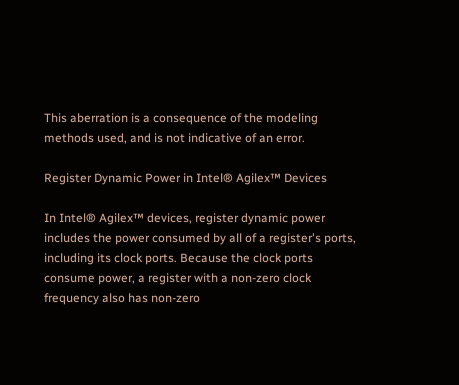This aberration is a consequence of the modeling methods used, and is not indicative of an error.

Register Dynamic Power in Intel® Agilex™ Devices

In Intel® Agilex™ devices, register dynamic power includes the power consumed by all of a register's ports, including its clock ports. Because the clock ports consume power, a register with a non-zero clock frequency also has non-zero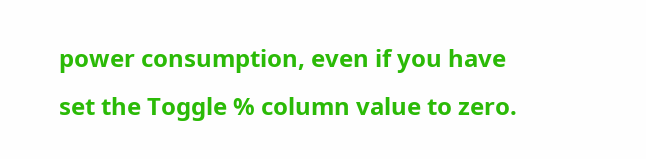power consumption, even if you have set the Toggle % column value to zero.